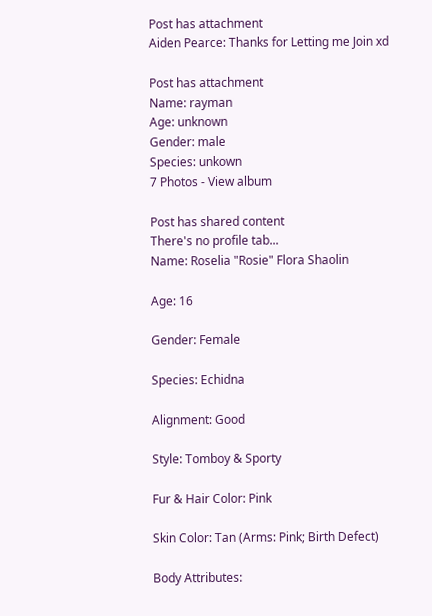Post has attachment
Aiden Pearce: Thanks for Letting me Join xd

Post has attachment
Name: rayman
Age: unknown
Gender: male
Species: unkown
7 Photos - View album

Post has shared content
There's no profile tab...
Name: Roselia "Rosie" Flora Shaolin

Age: 16

Gender: Female

Species: Echidna

Alignment: Good

Style: Tomboy & Sporty

Fur & Hair Color: Pink

Skin Color: Tan (Arms: Pink; Birth Defect)

Body Attributes: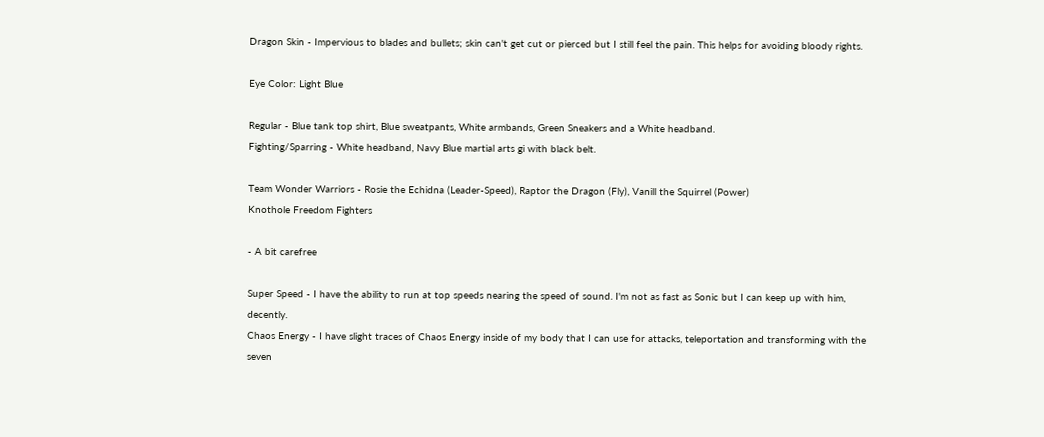Dragon Skin - Impervious to blades and bullets; skin can't get cut or pierced but I still feel the pain. This helps for avoiding bloody rights.

Eye Color: Light Blue

Regular - Blue tank top shirt, Blue sweatpants, White armbands, Green Sneakers and a White headband.
Fighting/Sparring - White headband, Navy Blue martial arts gi with black belt.

Team Wonder Warriors - Rosie the Echidna (Leader-Speed), Raptor the Dragon (Fly), Vanill the Squirrel (Power)
Knothole Freedom Fighters

- A bit carefree

Super Speed - I have the ability to run at top speeds nearing the speed of sound. I'm not as fast as Sonic but I can keep up with him, decently.
Chaos Energy - I have slight traces of Chaos Energy inside of my body that I can use for attacks, teleportation and transforming with the seven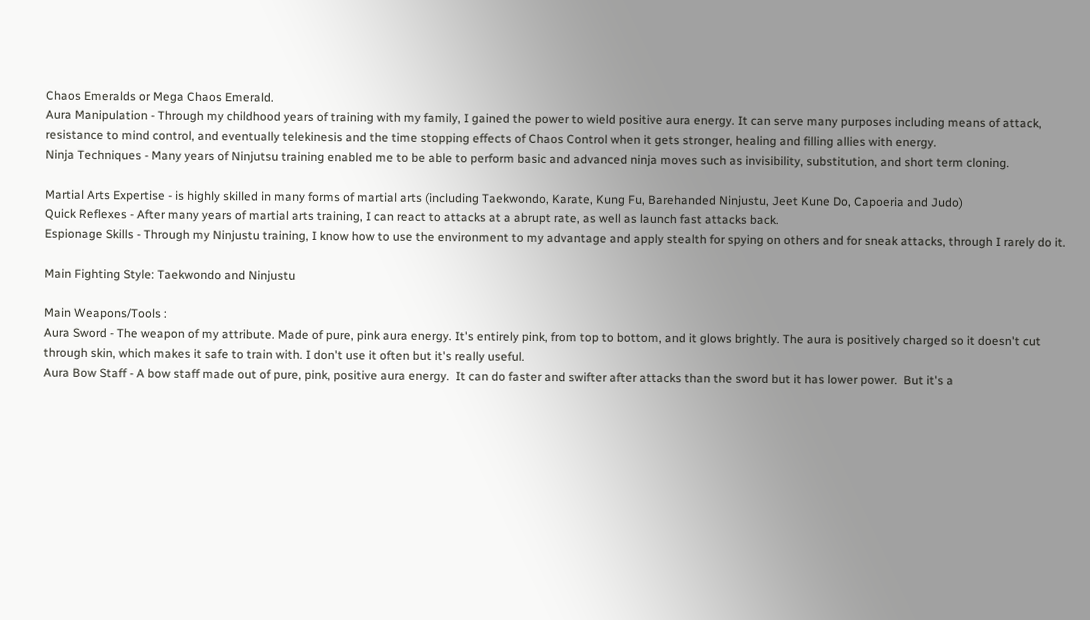Chaos Emeralds or Mega Chaos Emerald.
Aura Manipulation - Through my childhood years of training with my family, I gained the power to wield positive aura energy. It can serve many purposes including means of attack, resistance to mind control, and eventually telekinesis and the time stopping effects of Chaos Control when it gets stronger, healing and filling allies with energy.
Ninja Techniques - Many years of Ninjutsu training enabled me to be able to perform basic and advanced ninja moves such as invisibility, substitution, and short term cloning.

Martial Arts Expertise - is highly skilled in many forms of martial arts (including Taekwondo, Karate, Kung Fu, Barehanded Ninjustu, Jeet Kune Do, Capoeria and Judo)
Quick Reflexes - After many years of martial arts training, I can react to attacks at a abrupt rate, as well as launch fast attacks back.
Espionage Skills - Through my Ninjustu training, I know how to use the environment to my advantage and apply stealth for spying on others and for sneak attacks, through I rarely do it.

Main Fighting Style: Taekwondo and Ninjustu

Main Weapons/Tools :
Aura Sword - The weapon of my attribute. Made of pure, pink aura energy. It's entirely pink, from top to bottom, and it glows brightly. The aura is positively charged so it doesn't cut through skin, which makes it safe to train with. I don't use it often but it's really useful.
Aura Bow Staff - A bow staff made out of pure, pink, positive aura energy.  It can do faster and swifter after attacks than the sword but it has lower power.  But it's a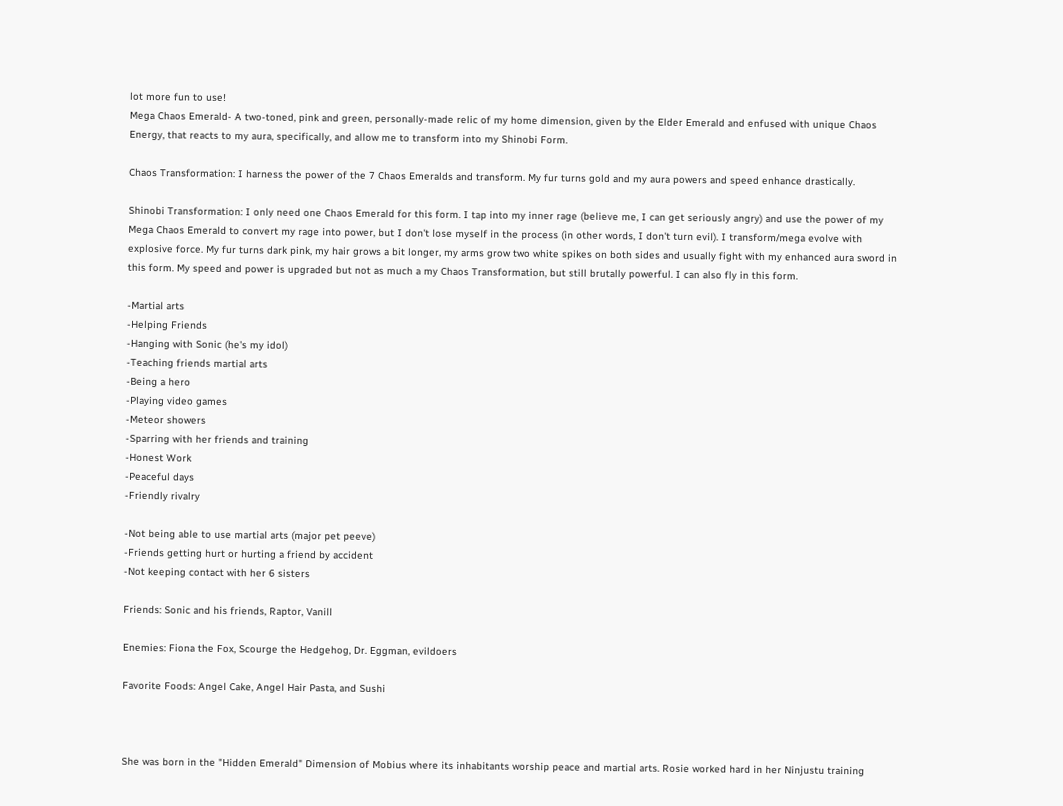lot more fun to use!
Mega Chaos Emerald- A two-toned, pink and green, personally-made relic of my home dimension, given by the Elder Emerald and enfused with unique Chaos Energy, that reacts to my aura, specifically, and allow me to transform into my Shinobi Form.

Chaos Transformation: I harness the power of the 7 Chaos Emeralds and transform. My fur turns gold and my aura powers and speed enhance drastically.

Shinobi Transformation: I only need one Chaos Emerald for this form. I tap into my inner rage (believe me, I can get seriously angry) and use the power of my Mega Chaos Emerald to convert my rage into power, but I don't lose myself in the process (in other words, I don't turn evil). I transform/mega evolve with explosive force. My fur turns dark pink, my hair grows a bit longer, my arms grow two white spikes on both sides and usually fight with my enhanced aura sword in this form. My speed and power is upgraded but not as much a my Chaos Transformation, but still brutally powerful. I can also fly in this form.

-Martial arts
-Helping Friends
-Hanging with Sonic (he's my idol)
-Teaching friends martial arts
-Being a hero
-Playing video games
-Meteor showers
-Sparring with her friends and training
-Honest Work
-Peaceful days
-Friendly rivalry

-Not being able to use martial arts (major pet peeve)
-Friends getting hurt or hurting a friend by accident
-Not keeping contact with her 6 sisters

Friends: Sonic and his friends, Raptor, Vanill

Enemies: Fiona the Fox, Scourge the Hedgehog, Dr. Eggman, evildoers

Favorite Foods: Angel Cake, Angel Hair Pasta, and Sushi



She was born in the "Hidden Emerald" Dimension of Mobius where its inhabitants worship peace and martial arts. Rosie worked hard in her Ninjustu training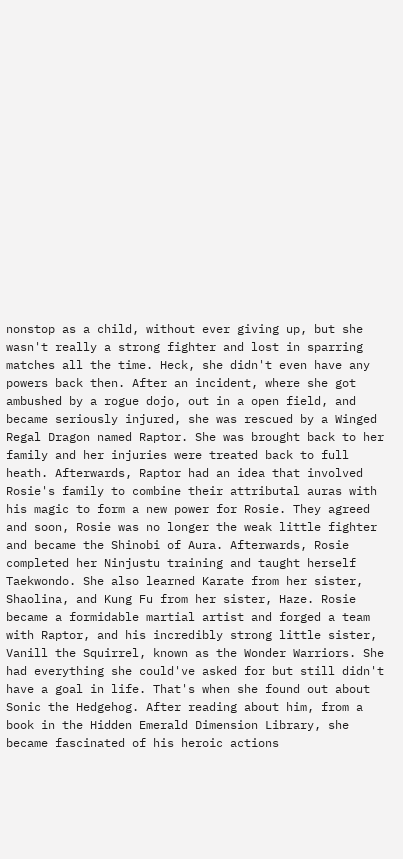nonstop as a child, without ever giving up, but she wasn't really a strong fighter and lost in sparring matches all the time. Heck, she didn't even have any powers back then. After an incident, where she got ambushed by a rogue dojo, out in a open field, and became seriously injured, she was rescued by a Winged Regal Dragon named Raptor. She was brought back to her family and her injuries were treated back to full heath. Afterwards, Raptor had an idea that involved Rosie's family to combine their attributal auras with his magic to form a new power for Rosie. They agreed and soon, Rosie was no longer the weak little fighter and became the Shinobi of Aura. Afterwards, Rosie completed her Ninjustu training and taught herself Taekwondo. She also learned Karate from her sister, Shaolina, and Kung Fu from her sister, Haze. Rosie became a formidable martial artist and forged a team with Raptor, and his incredibly strong little sister, Vanill the Squirrel, known as the Wonder Warriors. She had everything she could've asked for but still didn't have a goal in life. That's when she found out about Sonic the Hedgehog. After reading about him, from a book in the Hidden Emerald Dimension Library, she became fascinated of his heroic actions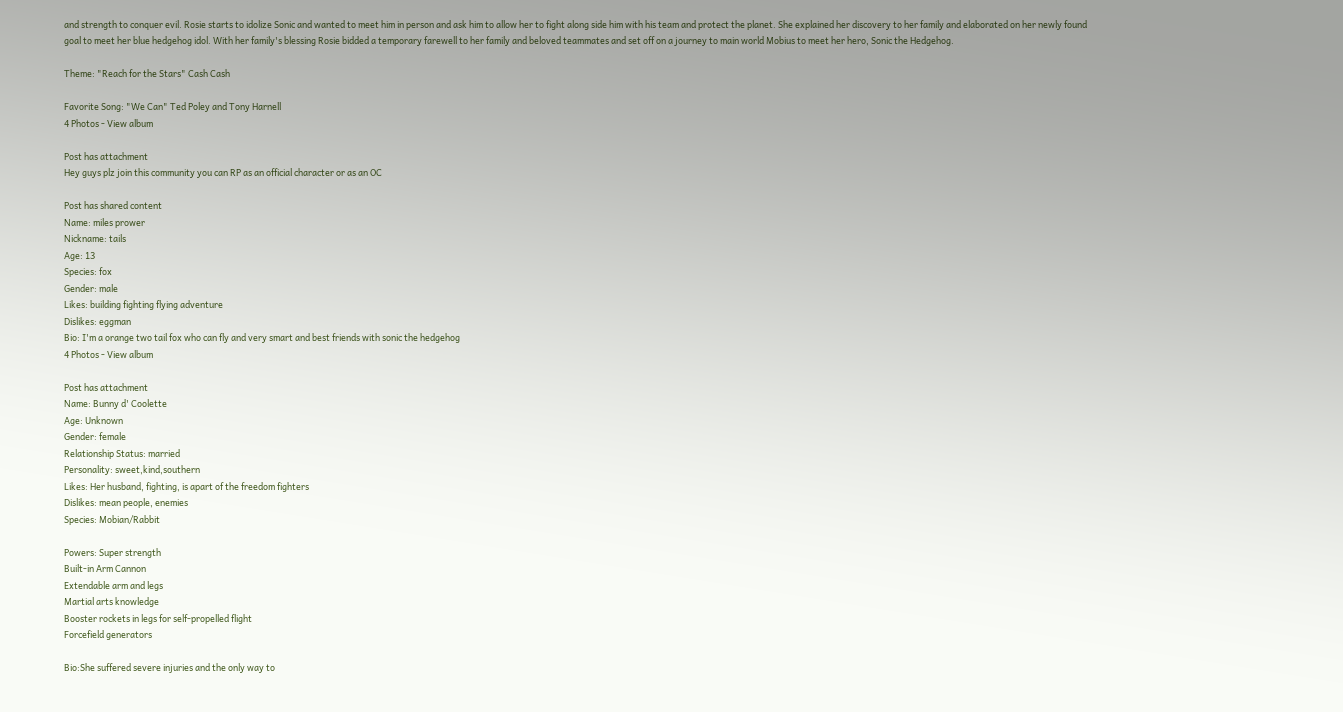and strength to conquer evil. Rosie starts to idolize Sonic and wanted to meet him in person and ask him to allow her to fight along side him with his team and protect the planet. She explained her discovery to her family and elaborated on her newly found goal to meet her blue hedgehog idol. With her family's blessing Rosie bidded a temporary farewell to her family and beloved teammates and set off on a journey to main world Mobius to meet her hero, Sonic the Hedgehog.

Theme: "Reach for the Stars" Cash Cash

Favorite Song: "We Can" Ted Poley and Tony Harnell
4 Photos - View album

Post has attachment
Hey guys plz join this community you can RP as an official character or as an OC

Post has shared content
Name: miles prower
Nickname: tails
Age: 13
Species: fox
Gender: male
Likes: building fighting flying adventure
Dislikes: eggman
Bio: I'm a orange two tail fox who can fly and very smart and best friends with sonic the hedgehog
4 Photos - View album

Post has attachment
Name: Bunny d' Coolette
Age: Unknown
Gender: female
Relationship Status: married
Personality: sweet,kind,southern
Likes: Her husband, fighting, is apart of the freedom fighters
Dislikes: mean people, enemies
Species: Mobian/Rabbit

Powers: Super strength
Built-in Arm Cannon
Extendable arm and legs
Martial arts knowledge
Booster rockets in legs for self-propelled flight
Forcefield generators

Bio:She suffered severe injuries and the only way to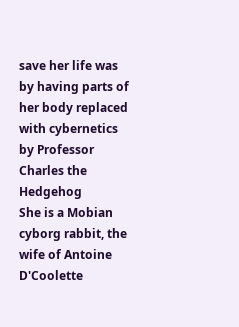save her life was by having parts of her body replaced with cybernetics by Professor Charles the Hedgehog
She is a Mobian cyborg rabbit, the wife of Antoine D'Coolette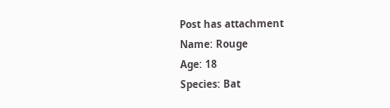Post has attachment
Name: Rouge
Age: 18
Species: Bat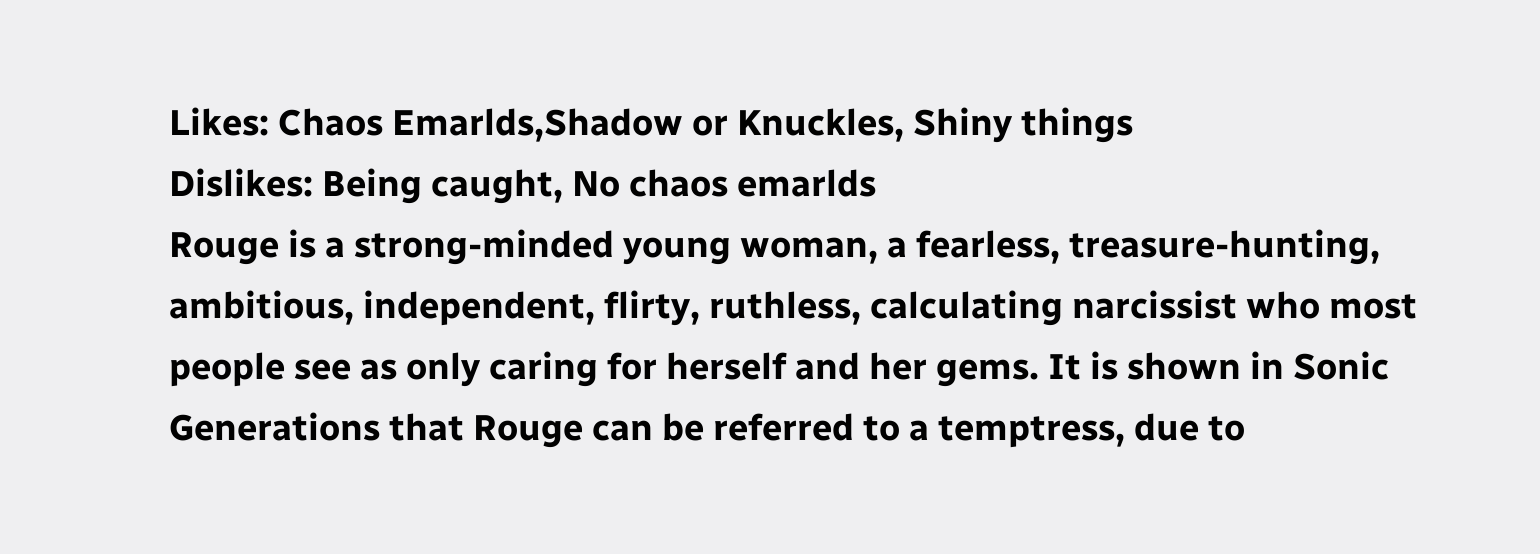Likes: Chaos Emarlds,Shadow or Knuckles, Shiny things
Dislikes: Being caught, No chaos emarlds
Rouge is a strong-minded young woman, a fearless, treasure-hunting, ambitious, independent, flirty, ruthless, calculating narcissist who most people see as only caring for herself and her gems. It is shown in Sonic Generations that Rouge can be referred to a temptress, due to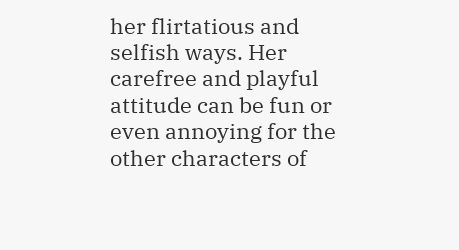her flirtatious and selfish ways. Her carefree and playful attitude can be fun or even annoying for the other characters of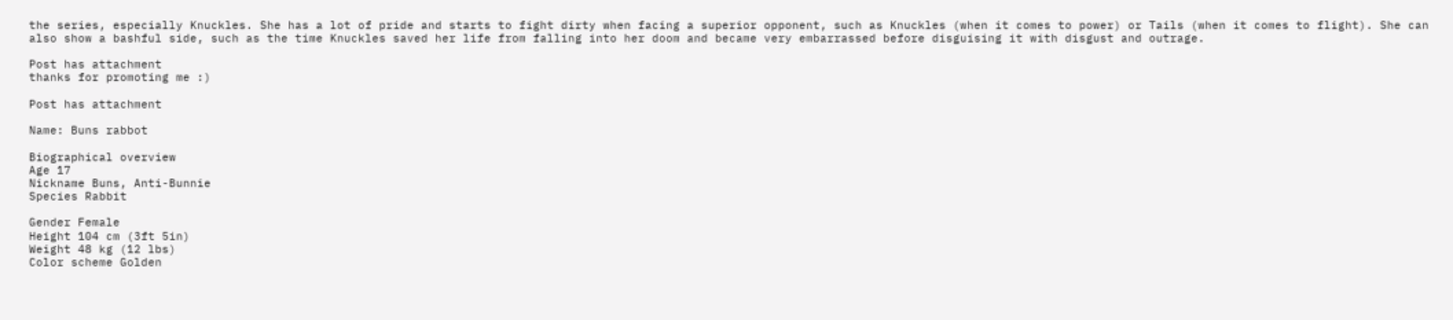the series, especially Knuckles. She has a lot of pride and starts to fight dirty when facing a superior opponent, such as Knuckles (when it comes to power) or Tails (when it comes to flight). She can also show a bashful side, such as the time Knuckles saved her life from falling into her doom and became very embarrassed before disguising it with disgust and outrage.

Post has attachment
thanks for promoting me :)

Post has attachment

Name: Buns rabbot

Biographical overview
Age 17
Nickname Buns, Anti-Bunnie
Species Rabbit

Gender Female
Height 104 cm (3ft 5in)
Weight 48 kg (12 lbs)
Color scheme Golden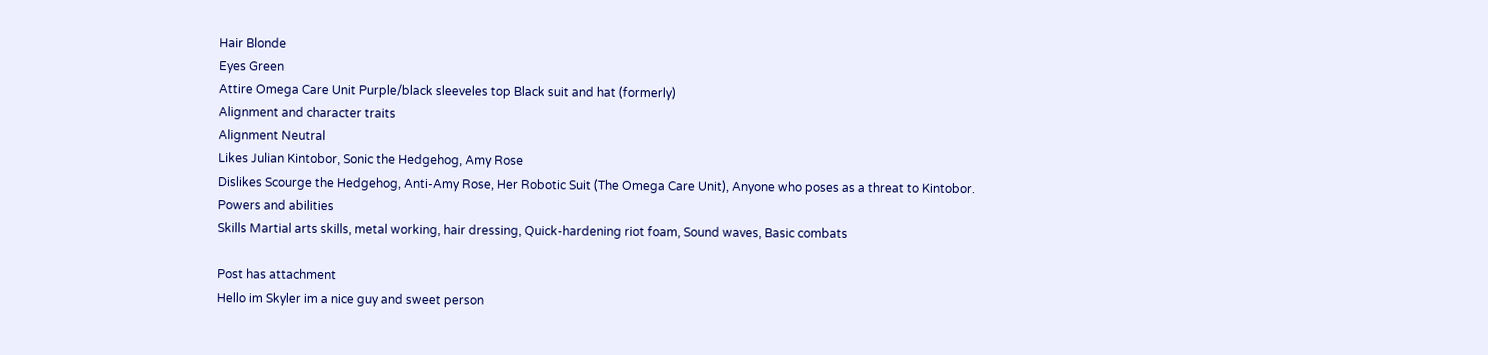Hair Blonde
Eyes Green
Attire Omega Care Unit Purple/black sleeveles top Black suit and hat (formerly)
Alignment and character traits
Alignment Neutral
Likes Julian Kintobor, Sonic the Hedgehog, Amy Rose
Dislikes Scourge the Hedgehog, Anti-Amy Rose, Her Robotic Suit (The Omega Care Unit), Anyone who poses as a threat to Kintobor.
Powers and abilities
Skills Martial arts skills, metal working, hair dressing, Quick-hardening riot foam, Sound waves, Basic combats

Post has attachment
Hello im Skyler im a nice guy and sweet person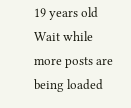19 years old
Wait while more posts are being loaded